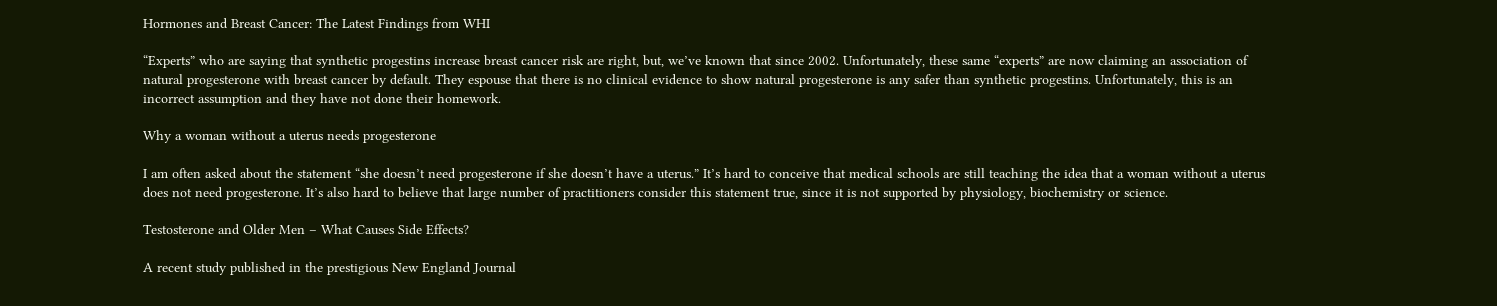Hormones and Breast Cancer: The Latest Findings from WHI

“Experts” who are saying that synthetic progestins increase breast cancer risk are right, but, we’ve known that since 2002. Unfortunately, these same “experts” are now claiming an association of natural progesterone with breast cancer by default. They espouse that there is no clinical evidence to show natural progesterone is any safer than synthetic progestins. Unfortunately, this is an incorrect assumption and they have not done their homework.

Why a woman without a uterus needs progesterone

I am often asked about the statement “she doesn’t need progesterone if she doesn’t have a uterus.” It’s hard to conceive that medical schools are still teaching the idea that a woman without a uterus does not need progesterone. It’s also hard to believe that large number of practitioners consider this statement true, since it is not supported by physiology, biochemistry or science.

Testosterone and Older Men – What Causes Side Effects?

A recent study published in the prestigious New England Journal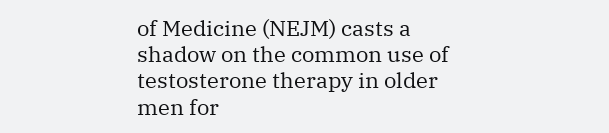of Medicine (NEJM) casts a shadow on the common use of testosterone therapy in older men for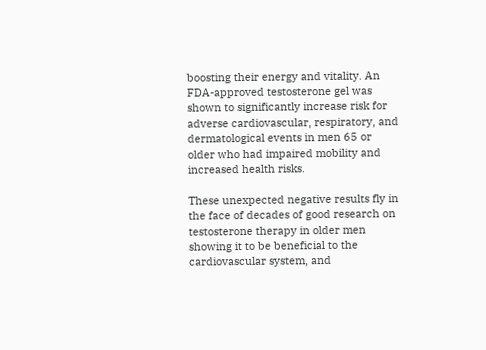boosting their energy and vitality. An FDA-approved testosterone gel was shown to significantly increase risk for adverse cardiovascular, respiratory, and dermatological events in men 65 or older who had impaired mobility and increased health risks.

These unexpected negative results fly in the face of decades of good research on testosterone therapy in older men showing it to be beneficial to the cardiovascular system, and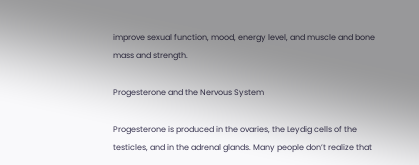improve sexual function, mood, energy level, and muscle and bone mass and strength.

Progesterone and the Nervous System

Progesterone is produced in the ovaries, the Leydig cells of the testicles, and in the adrenal glands. Many people don’t realize that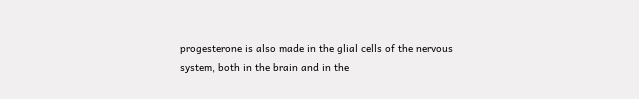progesterone is also made in the glial cells of the nervous system, both in the brain and in the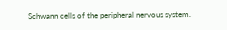Schwann cells of the peripheral nervous system.